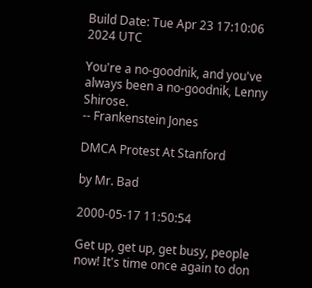Build Date: Tue Apr 23 17:10:06 2024 UTC

You're a no-goodnik, and you've always been a no-goodnik, Lenny Shirose.
-- Frankenstein Jones

DMCA Protest At Stanford

by Mr. Bad

2000-05-17 11:50:54

Get up, get up, get busy, people now! It's time once again to don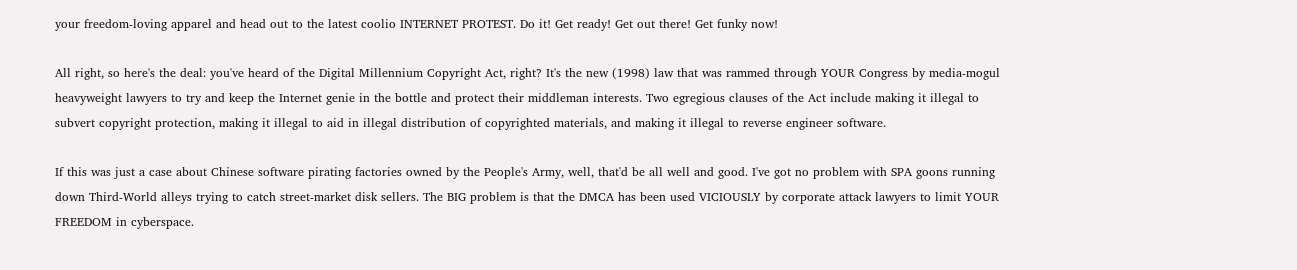your freedom-loving apparel and head out to the latest coolio INTERNET PROTEST. Do it! Get ready! Get out there! Get funky now!

All right, so here's the deal: you've heard of the Digital Millennium Copyright Act, right? It's the new (1998) law that was rammed through YOUR Congress by media-mogul heavyweight lawyers to try and keep the Internet genie in the bottle and protect their middleman interests. Two egregious clauses of the Act include making it illegal to subvert copyright protection, making it illegal to aid in illegal distribution of copyrighted materials, and making it illegal to reverse engineer software.

If this was just a case about Chinese software pirating factories owned by the People's Army, well, that'd be all well and good. I've got no problem with SPA goons running down Third-World alleys trying to catch street-market disk sellers. The BIG problem is that the DMCA has been used VICIOUSLY by corporate attack lawyers to limit YOUR FREEDOM in cyberspace.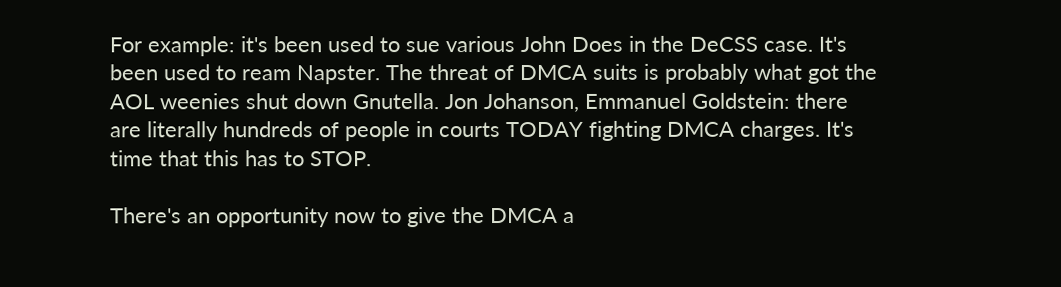For example: it's been used to sue various John Does in the DeCSS case. It's been used to ream Napster. The threat of DMCA suits is probably what got the AOL weenies shut down Gnutella. Jon Johanson, Emmanuel Goldstein: there are literally hundreds of people in courts TODAY fighting DMCA charges. It's time that this has to STOP.

There's an opportunity now to give the DMCA a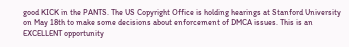good KICK in the PANTS. The US Copyright Office is holding hearings at Stanford University on May 18th to make some decisions about enforcement of DMCA issues. This is an EXCELLENT opportunity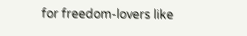for freedom-lovers like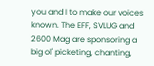you and I to make our voices known. The EFF, SVLUG and 2600 Mag are sponsoring a big ol' picketing, chanting,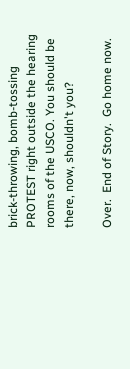brick-throwing, bomb-tossing PROTEST right outside the hearing rooms of the USCO. You should be there, now, shouldn't you?

Over.  End of Story.  Go home now.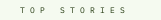T O P   S T O R I E S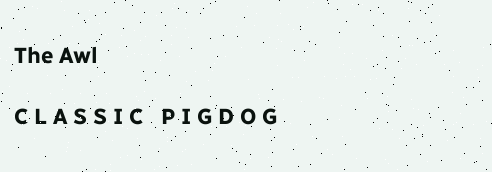The Awl

C L A S S I C   P I G D O G